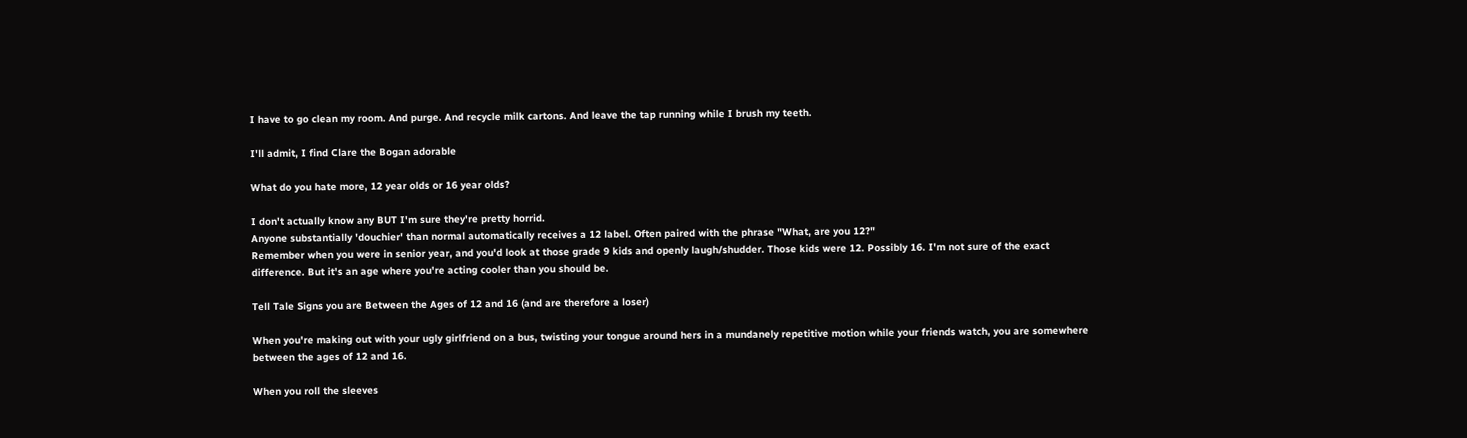I have to go clean my room. And purge. And recycle milk cartons. And leave the tap running while I brush my teeth.

I'll admit, I find Clare the Bogan adorable

What do you hate more, 12 year olds or 16 year olds?

I don't actually know any BUT I'm sure they're pretty horrid.
Anyone substantially 'douchier' than normal automatically receives a 12 label. Often paired with the phrase "What, are you 12?"
Remember when you were in senior year, and you'd look at those grade 9 kids and openly laugh/shudder. Those kids were 12. Possibly 16. I'm not sure of the exact difference. But it's an age where you're acting cooler than you should be.

Tell Tale Signs you are Between the Ages of 12 and 16 (and are therefore a loser)

When you're making out with your ugly girlfriend on a bus, twisting your tongue around hers in a mundanely repetitive motion while your friends watch, you are somewhere between the ages of 12 and 16.

When you roll the sleeves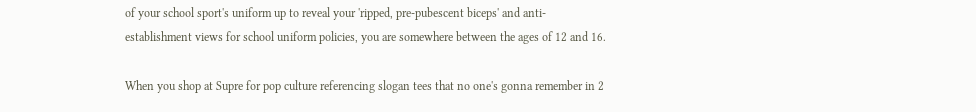of your school sport's uniform up to reveal your 'ripped, pre-pubescent biceps' and anti-establishment views for school uniform policies, you are somewhere between the ages of 12 and 16.

When you shop at Supre for pop culture referencing slogan tees that no one's gonna remember in 2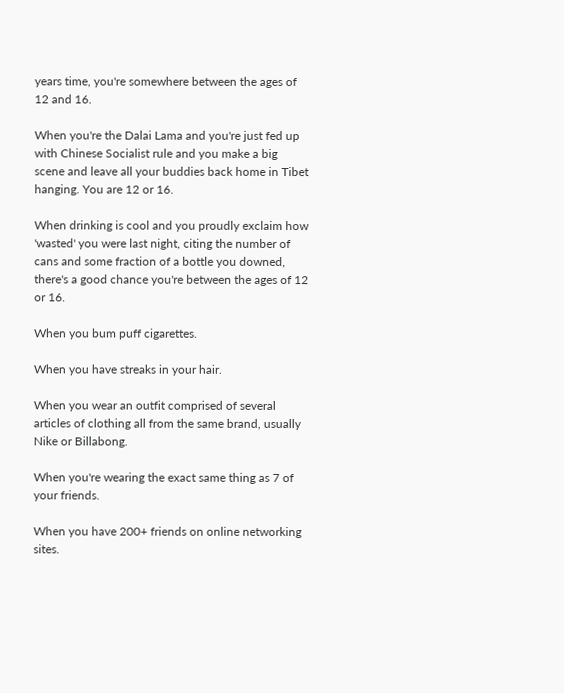years time, you're somewhere between the ages of 12 and 16.

When you're the Dalai Lama and you're just fed up with Chinese Socialist rule and you make a big scene and leave all your buddies back home in Tibet hanging. You are 12 or 16.

When drinking is cool and you proudly exclaim how 'wasted' you were last night, citing the number of cans and some fraction of a bottle you downed, there's a good chance you're between the ages of 12 or 16.

When you bum puff cigarettes.

When you have streaks in your hair.

When you wear an outfit comprised of several articles of clothing all from the same brand, usually Nike or Billabong.

When you're wearing the exact same thing as 7 of your friends.

When you have 200+ friends on online networking sites.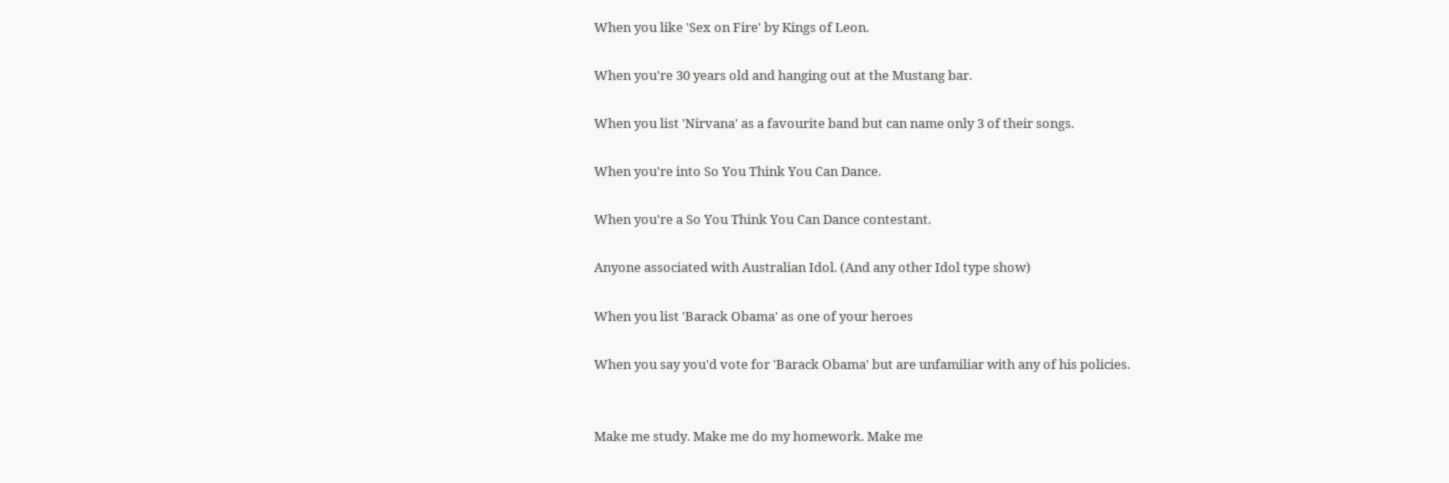When you like 'Sex on Fire' by Kings of Leon.

When you're 30 years old and hanging out at the Mustang bar.

When you list 'Nirvana' as a favourite band but can name only 3 of their songs.

When you're into So You Think You Can Dance.

When you're a So You Think You Can Dance contestant.

Anyone associated with Australian Idol. (And any other Idol type show)

When you list 'Barack Obama' as one of your heroes

When you say you'd vote for 'Barack Obama' but are unfamiliar with any of his policies.


Make me study. Make me do my homework. Make me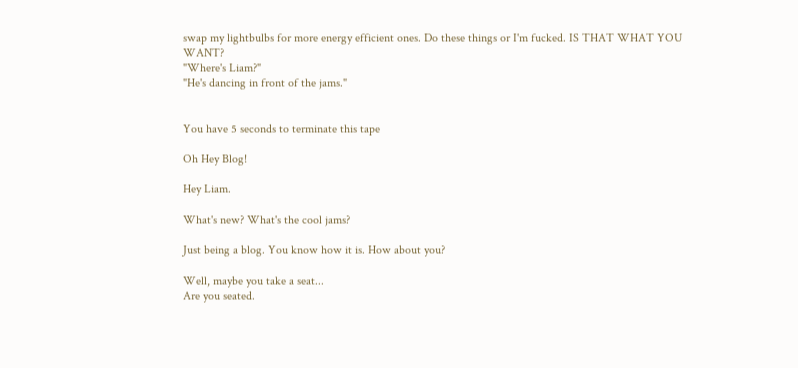swap my lightbulbs for more energy efficient ones. Do these things or I'm fucked. IS THAT WHAT YOU WANT?
"Where's Liam?"
"He's dancing in front of the jams."


You have 5 seconds to terminate this tape

Oh Hey Blog!

Hey Liam.

What's new? What's the cool jams?

Just being a blog. You know how it is. How about you?

Well, maybe you take a seat...
Are you seated.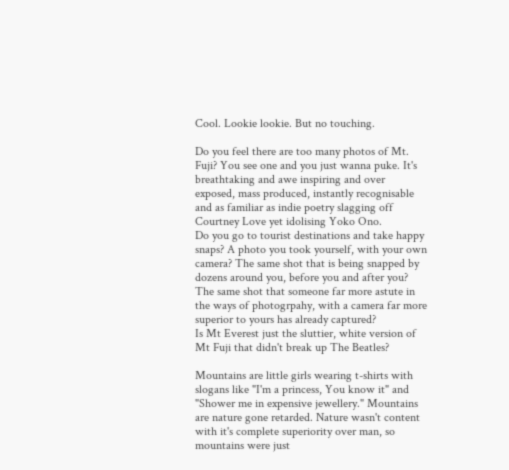Cool. Lookie lookie. But no touching.

Do you feel there are too many photos of Mt. Fuji? You see one and you just wanna puke. It's breathtaking and awe inspiring and over exposed, mass produced, instantly recognisable and as familiar as indie poetry slagging off Courtney Love yet idolising Yoko Ono.
Do you go to tourist destinations and take happy snaps? A photo you took yourself, with your own camera? The same shot that is being snapped by dozens around you, before you and after you? The same shot that someone far more astute in the ways of photogrpahy, with a camera far more superior to yours has already captured?
Is Mt Everest just the sluttier, white version of Mt Fuji that didn't break up The Beatles?

Mountains are little girls wearing t-shirts with slogans like "I'm a princess, You know it" and "Shower me in expensive jewellery." Mountains are nature gone retarded. Nature wasn't content with it's complete superiority over man, so mountains were just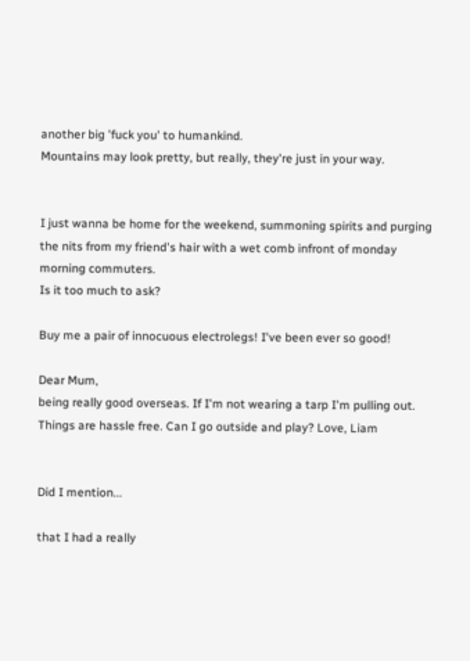another big 'fuck you' to humankind.
Mountains may look pretty, but really, they're just in your way.


I just wanna be home for the weekend, summoning spirits and purging the nits from my friend's hair with a wet comb infront of monday morning commuters.
Is it too much to ask?

Buy me a pair of innocuous electrolegs! I've been ever so good!

Dear Mum,
being really good overseas. If I'm not wearing a tarp I'm pulling out. Things are hassle free. Can I go outside and play? Love, Liam


Did I mention...

that I had a really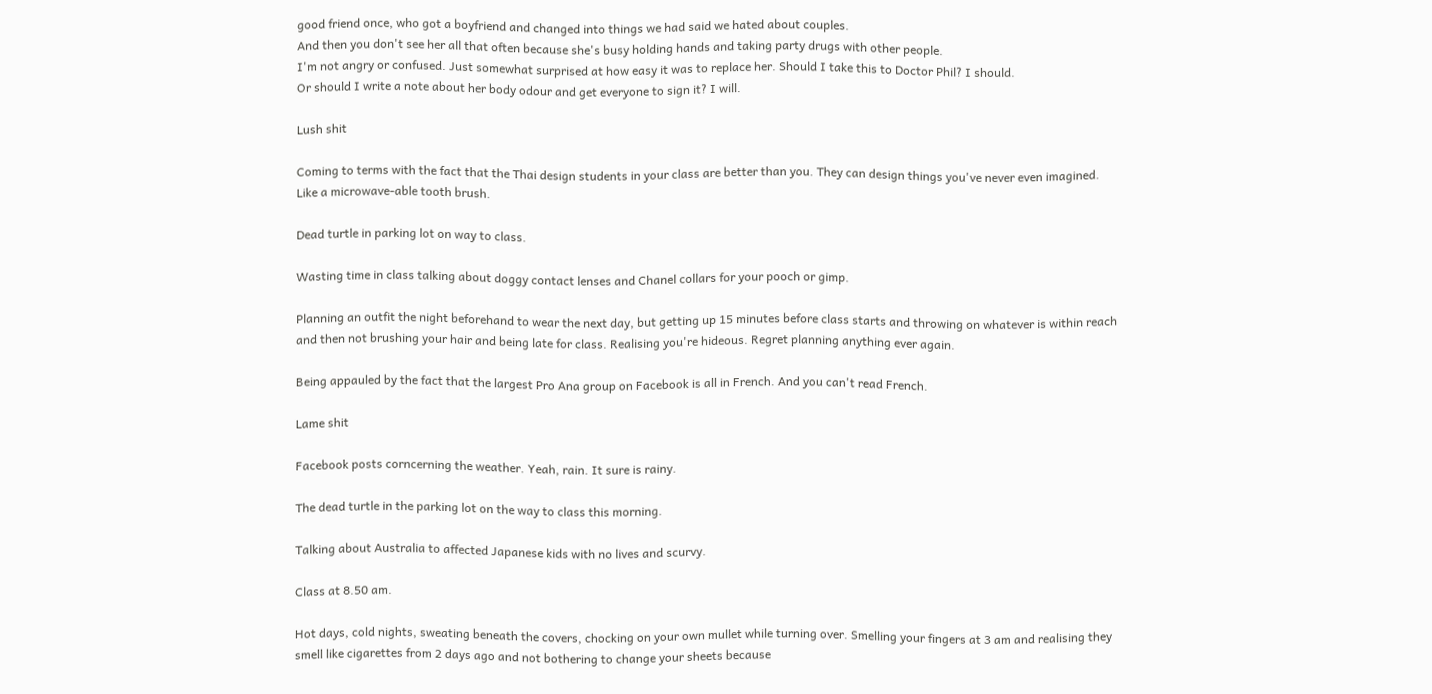good friend once, who got a boyfriend and changed into things we had said we hated about couples.
And then you don't see her all that often because she's busy holding hands and taking party drugs with other people.
I'm not angry or confused. Just somewhat surprised at how easy it was to replace her. Should I take this to Doctor Phil? I should.
Or should I write a note about her body odour and get everyone to sign it? I will.

Lush shit

Coming to terms with the fact that the Thai design students in your class are better than you. They can design things you've never even imagined. Like a microwave-able tooth brush.

Dead turtle in parking lot on way to class.

Wasting time in class talking about doggy contact lenses and Chanel collars for your pooch or gimp.

Planning an outfit the night beforehand to wear the next day, but getting up 15 minutes before class starts and throwing on whatever is within reach and then not brushing your hair and being late for class. Realising you're hideous. Regret planning anything ever again.

Being appauled by the fact that the largest Pro Ana group on Facebook is all in French. And you can't read French.

Lame shit

Facebook posts corncerning the weather. Yeah, rain. It sure is rainy.

The dead turtle in the parking lot on the way to class this morning.

Talking about Australia to affected Japanese kids with no lives and scurvy.

Class at 8.50 am.

Hot days, cold nights, sweating beneath the covers, chocking on your own mullet while turning over. Smelling your fingers at 3 am and realising they smell like cigarettes from 2 days ago and not bothering to change your sheets because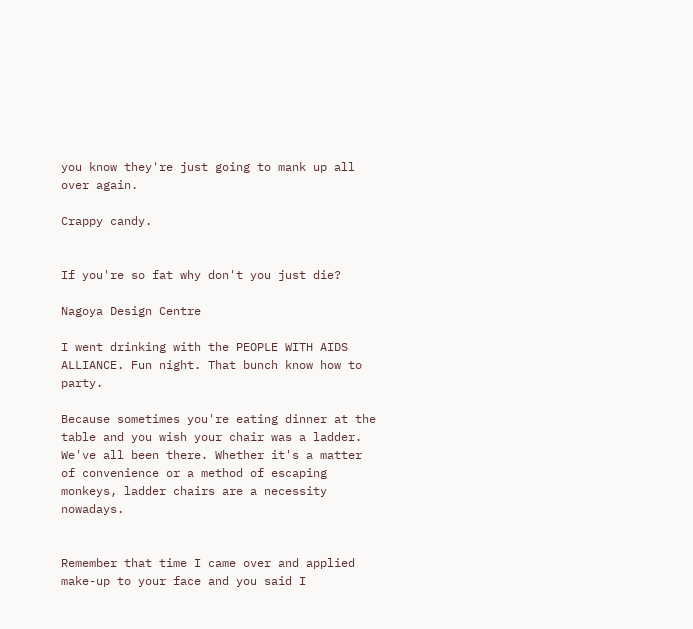you know they're just going to mank up all over again.

Crappy candy.


If you're so fat why don't you just die?

Nagoya Design Centre

I went drinking with the PEOPLE WITH AIDS ALLIANCE. Fun night. That bunch know how to party.

Because sometimes you're eating dinner at the table and you wish your chair was a ladder. We've all been there. Whether it's a matter of convenience or a method of escaping monkeys, ladder chairs are a necessity nowadays.


Remember that time I came over and applied make-up to your face and you said I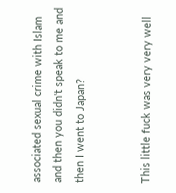associated sexual crime with Islam and then you didn't speak to me and then I went to Japan?


This little fuck was very very well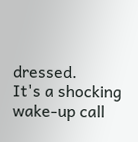dressed.
It's a shocking wake-up call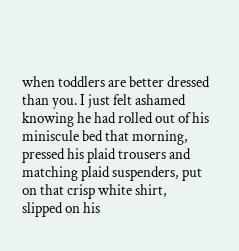when toddlers are better dressed than you. I just felt ashamed knowing he had rolled out of his miniscule bed that morning, pressed his plaid trousers and matching plaid suspenders, put on that crisp white shirt, slipped on his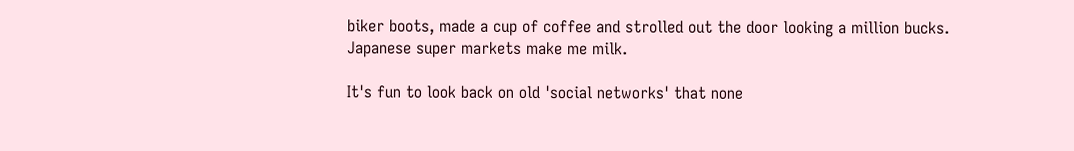biker boots, made a cup of coffee and strolled out the door looking a million bucks.
Japanese super markets make me milk.

It's fun to look back on old 'social networks' that none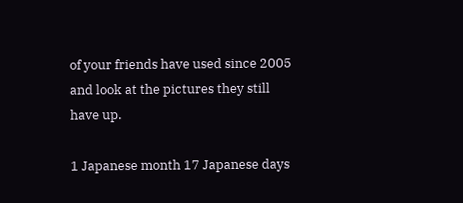of your friends have used since 2005 and look at the pictures they still have up.

1 Japanese month 17 Japanese days